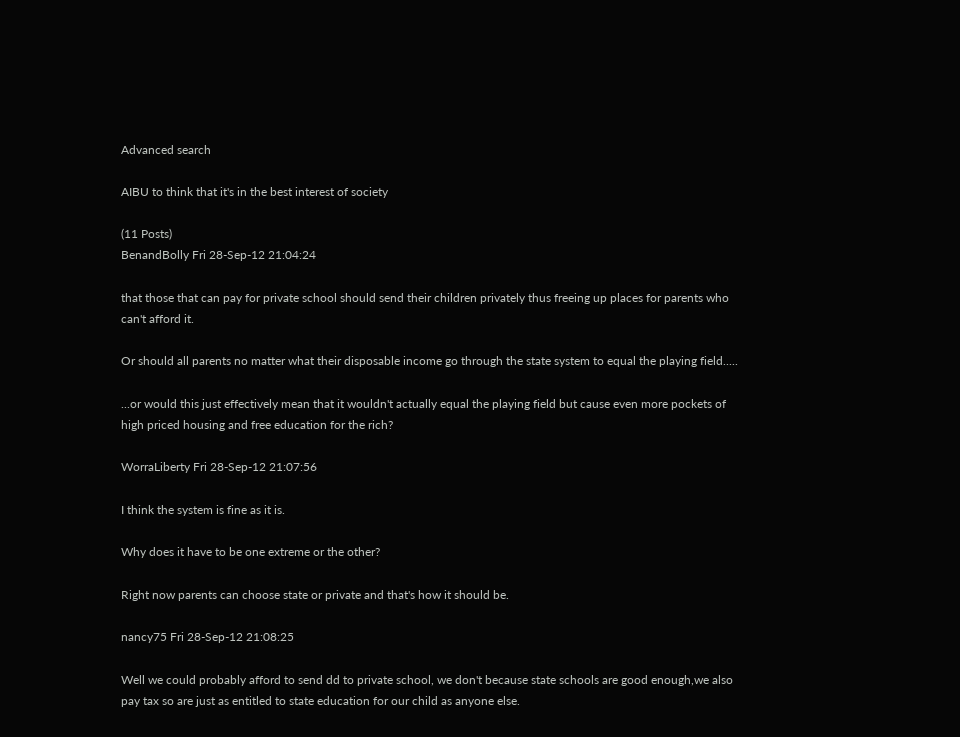Advanced search

AIBU to think that it's in the best interest of society

(11 Posts)
BenandBolly Fri 28-Sep-12 21:04:24

that those that can pay for private school should send their children privately thus freeing up places for parents who can't afford it.

Or should all parents no matter what their disposable income go through the state system to equal the playing field.....

...or would this just effectively mean that it wouldn't actually equal the playing field but cause even more pockets of high priced housing and free education for the rich?

WorraLiberty Fri 28-Sep-12 21:07:56

I think the system is fine as it is.

Why does it have to be one extreme or the other?

Right now parents can choose state or private and that's how it should be.

nancy75 Fri 28-Sep-12 21:08:25

Well we could probably afford to send dd to private school, we don't because state schools are good enough,we also pay tax so are just as entitled to state education for our child as anyone else.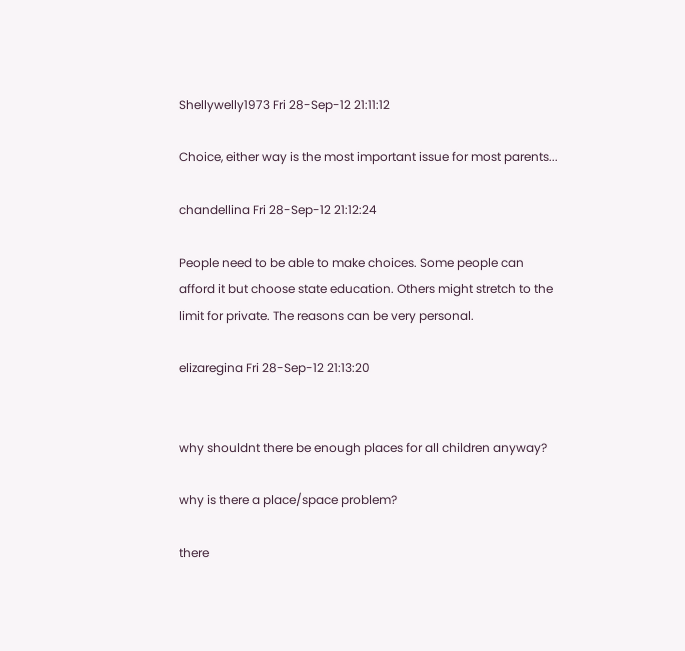Shellywelly1973 Fri 28-Sep-12 21:11:12

Choice, either way is the most important issue for most parents...

chandellina Fri 28-Sep-12 21:12:24

People need to be able to make choices. Some people can afford it but choose state education. Others might stretch to the limit for private. The reasons can be very personal.

elizaregina Fri 28-Sep-12 21:13:20


why shouldnt there be enough places for all children anyway?

why is there a place/space problem?

there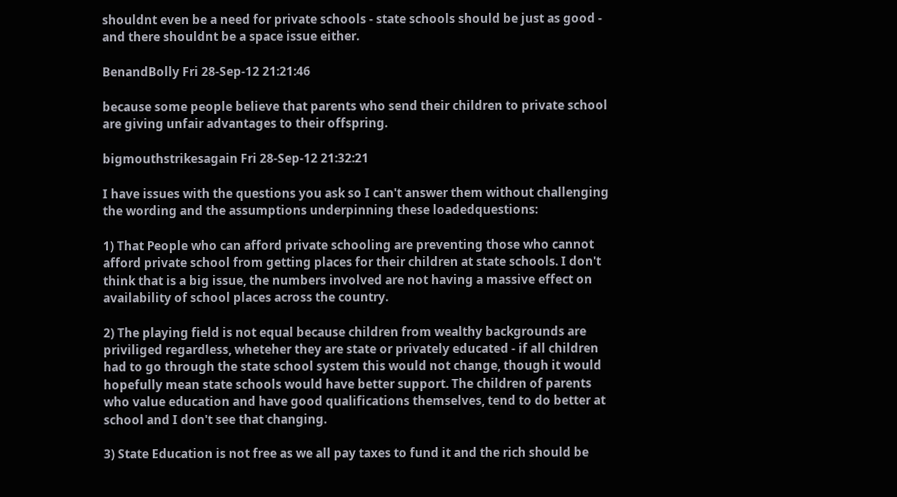shouldnt even be a need for private schools - state schools should be just as good - and there shouldnt be a space issue either.

BenandBolly Fri 28-Sep-12 21:21:46

because some people believe that parents who send their children to private school are giving unfair advantages to their offspring.

bigmouthstrikesagain Fri 28-Sep-12 21:32:21

I have issues with the questions you ask so I can't answer them without challenging the wording and the assumptions underpinning these loadedquestions:

1) That People who can afford private schooling are preventing those who cannot afford private school from getting places for their children at state schools. I don't think that is a big issue, the numbers involved are not having a massive effect on availability of school places across the country.

2) The playing field is not equal because children from wealthy backgrounds are priviliged regardless, wheteher they are state or privately educated - if all children had to go through the state school system this would not change, though it would hopefully mean state schools would have better support. The children of parents who value education and have good qualifications themselves, tend to do better at school and I don't see that changing.

3) State Education is not free as we all pay taxes to fund it and the rich should be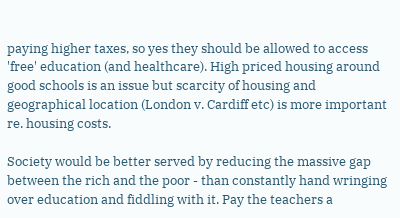paying higher taxes, so yes they should be allowed to access 'free' education (and healthcare). High priced housing around good schools is an issue but scarcity of housing and geographical location (London v. Cardiff etc) is more important re. housing costs.

Society would be better served by reducing the massive gap between the rich and the poor - than constantly hand wringing over education and fiddling with it. Pay the teachers a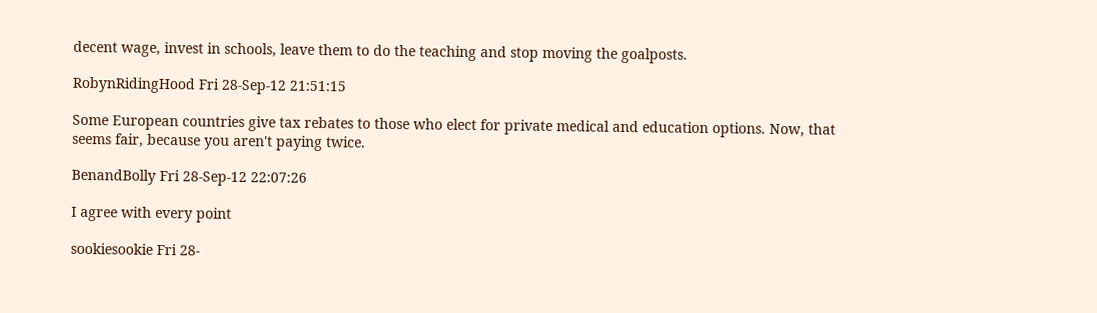decent wage, invest in schools, leave them to do the teaching and stop moving the goalposts.

RobynRidingHood Fri 28-Sep-12 21:51:15

Some European countries give tax rebates to those who elect for private medical and education options. Now, that seems fair, because you aren't paying twice.

BenandBolly Fri 28-Sep-12 22:07:26

I agree with every point

sookiesookie Fri 28-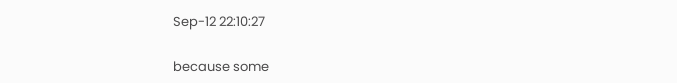Sep-12 22:10:27

because some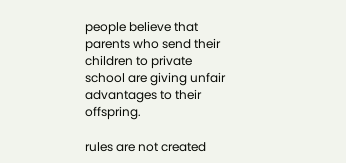people believe that parents who send their children to private school are giving unfair advantages to their offspring.

rules are not created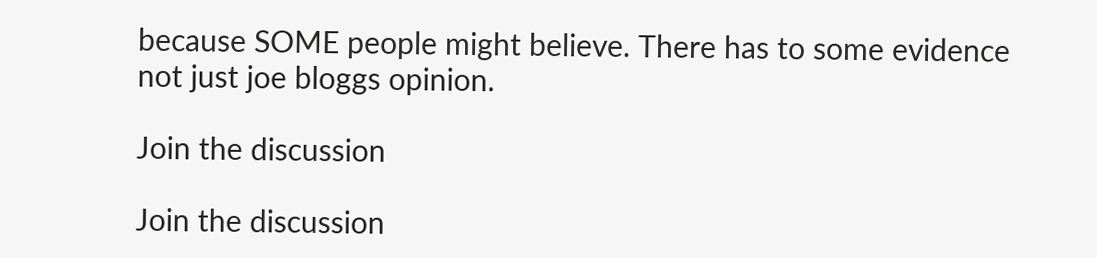because SOME people might believe. There has to some evidence not just joe bloggs opinion.

Join the discussion

Join the discussion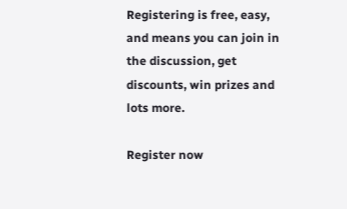Registering is free, easy, and means you can join in the discussion, get discounts, win prizes and lots more.

Register now